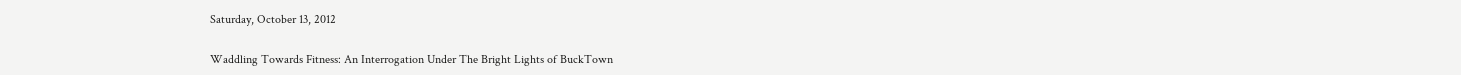Saturday, October 13, 2012

Waddling Towards Fitness: An Interrogation Under The Bright Lights of BuckTown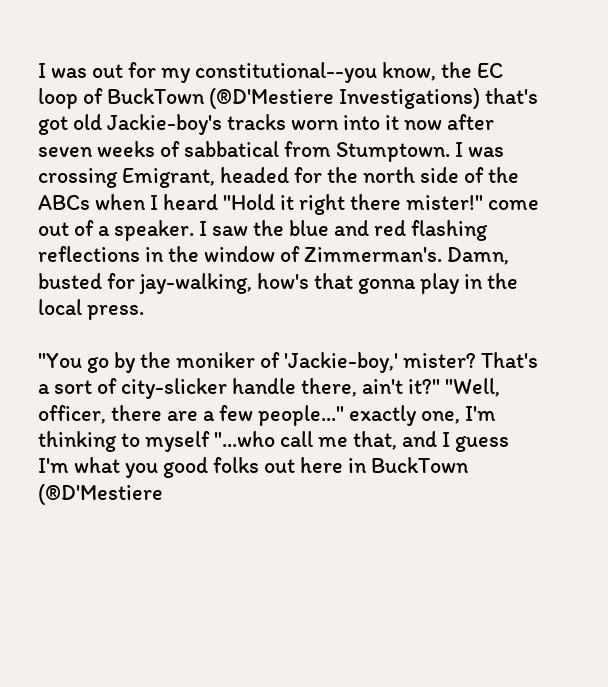I was out for my constitutional--you know, the EC loop of BuckTown (®D'Mestiere Investigations) that's got old Jackie-boy's tracks worn into it now after seven weeks of sabbatical from Stumptown. I was crossing Emigrant, headed for the north side of the ABCs when I heard "Hold it right there mister!" come out of a speaker. I saw the blue and red flashing reflections in the window of Zimmerman's. Damn, busted for jay-walking, how's that gonna play in the local press.

"You go by the moniker of 'Jackie-boy,' mister? That's a sort of city-slicker handle there, ain't it?" "Well, officer, there are a few people..." exactly one, I'm thinking to myself "...who call me that, and I guess I'm what you good folks out here in BuckTown (®D'Mestiere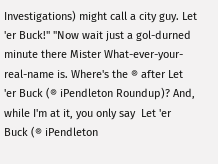Investigations) might call a city guy. Let 'er Buck!" "Now wait just a gol-durned minute there Mister What-ever-your-real-name is. Where's the ® after Let 'er Buck (® iPendleton Roundup)? And, while I'm at it, you only say  Let 'er Buck (® iPendleton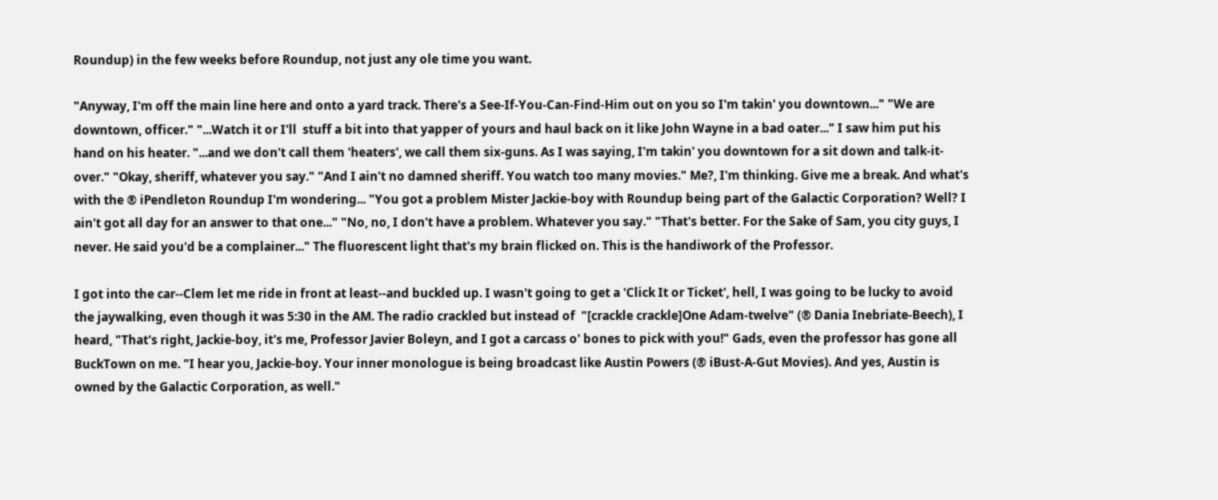Roundup) in the few weeks before Roundup, not just any ole time you want.

"Anyway, I'm off the main line here and onto a yard track. There's a See-If-You-Can-Find-Him out on you so I'm takin' you downtown..." "We are downtown, officer." "...Watch it or I'll  stuff a bit into that yapper of yours and haul back on it like John Wayne in a bad oater..." I saw him put his hand on his heater. "...and we don't call them 'heaters', we call them six-guns. As I was saying, I'm takin' you downtown for a sit down and talk-it-over." "Okay, sheriff, whatever you say." "And I ain't no damned sheriff. You watch too many movies." Me?, I'm thinking. Give me a break. And what's with the ® iPendleton Roundup I'm wondering... "You got a problem Mister Jackie-boy with Roundup being part of the Galactic Corporation? Well? I ain't got all day for an answer to that one..." "No, no, I don't have a problem. Whatever you say." "That's better. For the Sake of Sam, you city guys, I never. He said you'd be a complainer..." The fluorescent light that's my brain flicked on. This is the handiwork of the Professor.

I got into the car--Clem let me ride in front at least--and buckled up. I wasn't going to get a 'Click It or Ticket', hell, I was going to be lucky to avoid the jaywalking, even though it was 5:30 in the AM. The radio crackled but instead of  "[crackle crackle]One Adam-twelve" (® Dania Inebriate-Beech), I heard, "That's right, Jackie-boy, it's me, Professor Javier Boleyn, and I got a carcass o' bones to pick with you!" Gads, even the professor has gone all BuckTown on me. "I hear you, Jackie-boy. Your inner monologue is being broadcast like Austin Powers (® iBust-A-Gut Movies). And yes, Austin is owned by the Galactic Corporation, as well."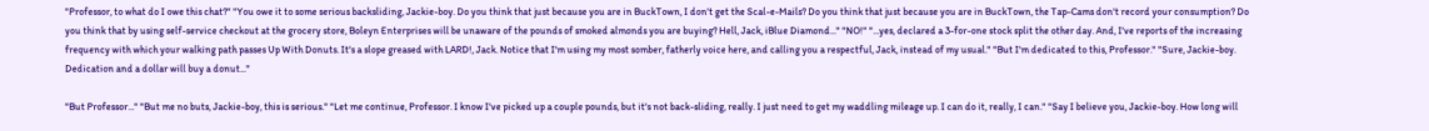"Professor, to what do I owe this chat?" "You owe it to some serious backsliding, Jackie-boy. Do you think that just because you are in BuckTown, I don't get the Scal-e-Mails? Do you think that just because you are in BuckTown, the Tap-Cams don't record your consumption? Do you think that by using self-service checkout at the grocery store, Boleyn Enterprises will be unaware of the pounds of smoked almonds you are buying? Hell, Jack, iBlue Diamond..." "NO!" "...yes, declared a 3-for-one stock split the other day. And, I've reports of the increasing frequency with which your walking path passes Up With Donuts. It's a slope greased with LARD!, Jack. Notice that I'm using my most somber, fatherly voice here, and calling you a respectful, Jack, instead of my usual." "But I'm dedicated to this, Professor." "Sure, Jackie-boy. Dedication and a dollar will buy a donut..."

"But Professor..." "But me no buts, Jackie-boy, this is serious." "Let me continue, Professor. I know I've picked up a couple pounds, but it's not back-sliding, really. I just need to get my waddling mileage up. I can do it, really, I can." "Say I believe you, Jackie-boy. How long will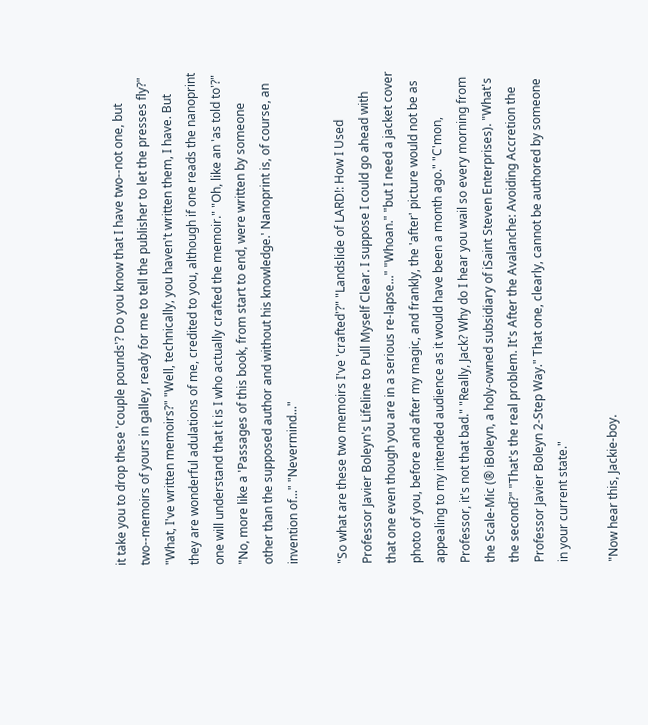it take you to drop these 'couple pounds'? Do you know that I have two--not one, but two--memoirs of yours in galley, ready for me to tell the publisher to let the presses fly?" "What, I've written memoirs?" "Well, technically, you haven't written them, I have. But they are wonderful adulations of me, credited to you, although if one reads the nanoprint one will understand that it is I who actually crafted the memoir." "Oh, like an 'as told to'?" "No, more like a 'Passages of this book, from start to end, were written by someone other than the supposed author and without his knowledge.' Nanoprint is, of course, an invention of..." "Nevermind..."

"So what are these two memoirs I've 'crafted'?" "Landslide of LARD!: How I Used Professor Javier Boleyn's Lifeline to Pull Myself Clear. I suppose I could go ahead with that one even though you are in a serious re-lapse..." "Whoan." "but I need a jacket cover photo of you, before and after my magic, and frankly, the 'after' picture would not be as appealing to my intended audience as it would have been a month ago." "C'mon, Professor, it's not that bad." "Really, Jack? Why do I hear you wail so every morning from the Scale-Mic (® iBoleyn, a holy-owned subsidiary of iSaint Steven Enterprises). "What's the second?" "That's the real problem. It's After the Avalanche: Avoiding Accretion the Professor Javier Boleyn 2-Step Way." That one, clearly, cannot be authored by someone in your current state."

"Now hear this, Jackie-boy.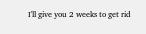I'll give you 2 weeks to get rid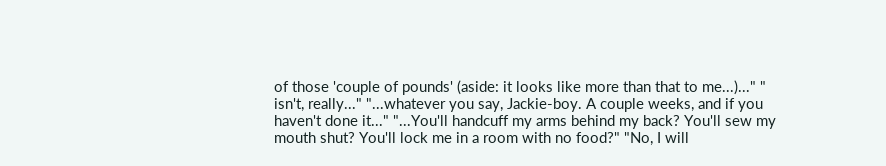of those 'couple of pounds' (aside: it looks like more than that to me...)..." " isn't, really..." "...whatever you say, Jackie-boy. A couple weeks, and if you haven't done it..." "...You'll handcuff my arms behind my back? You'll sew my mouth shut? You'll lock me in a room with no food?" "No, I will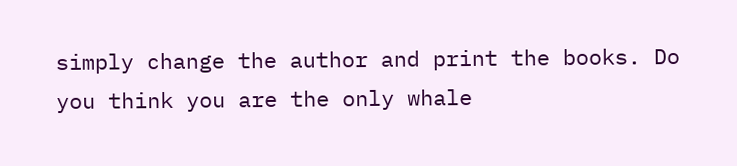simply change the author and print the books. Do you think you are the only whale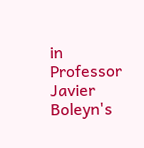in Professor Javier Boleyn's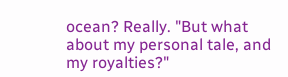ocean? Really. "But what about my personal tale, and my royalties?"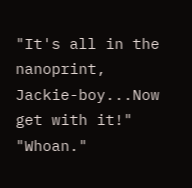"It's all in the nanoprint, Jackie-boy...Now get with it!" "Whoan."